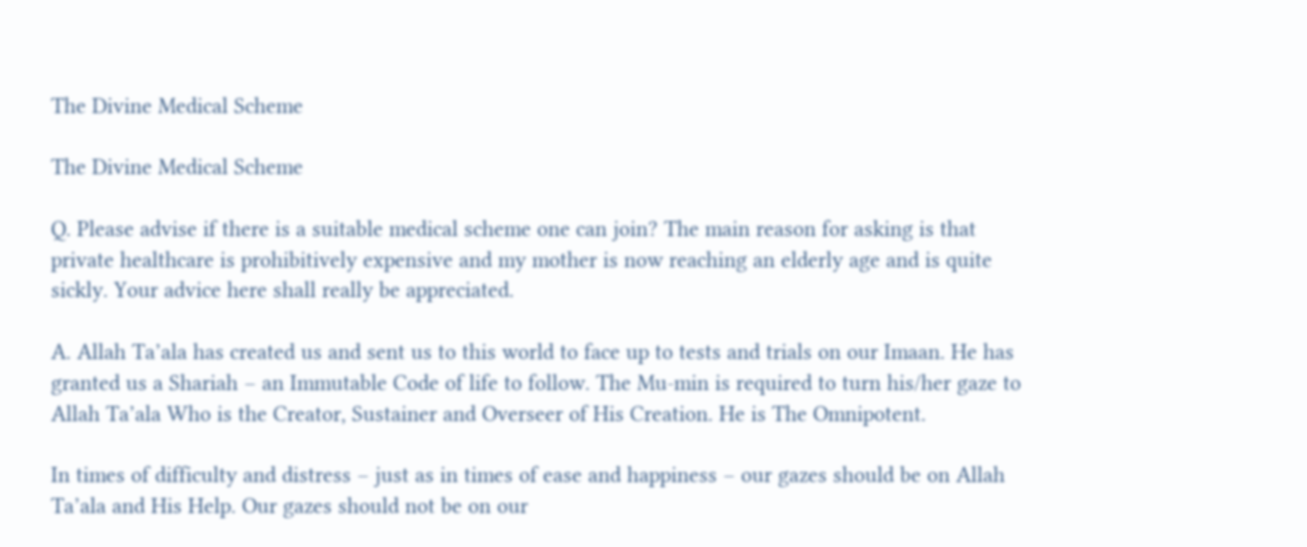The Divine Medical Scheme

The Divine Medical Scheme

Q. Please advise if there is a suitable medical scheme one can join? The main reason for asking is that private healthcare is prohibitively expensive and my mother is now reaching an elderly age and is quite sickly. Your advice here shall really be appreciated.

A. Allah Ta’ala has created us and sent us to this world to face up to tests and trials on our Imaan. He has granted us a Shariah – an Immutable Code of life to follow. The Mu-min is required to turn his/her gaze to Allah Ta’ala Who is the Creator, Sustainer and Overseer of His Creation. He is The Omnipotent.

In times of difficulty and distress – just as in times of ease and happiness – our gazes should be on Allah Ta’ala and His Help. Our gazes should not be on our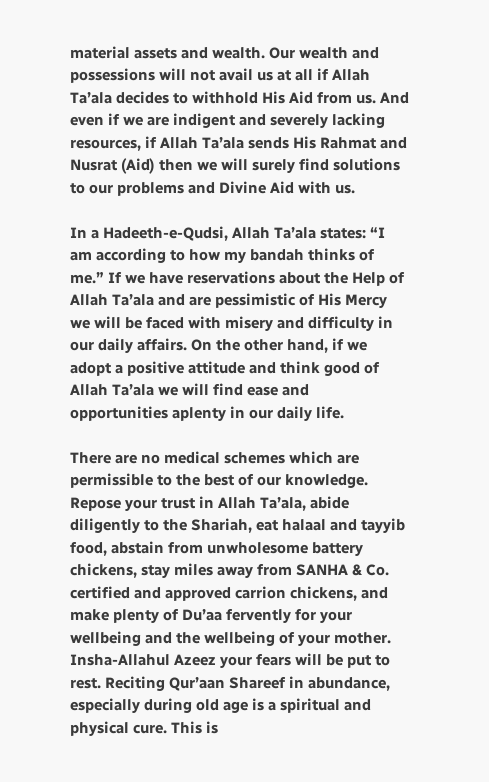material assets and wealth. Our wealth and possessions will not avail us at all if Allah Ta’ala decides to withhold His Aid from us. And even if we are indigent and severely lacking resources, if Allah Ta’ala sends His Rahmat and Nusrat (Aid) then we will surely find solutions to our problems and Divine Aid with us.

In a Hadeeth-e-Qudsi, Allah Ta’ala states: “I am according to how my bandah thinks of me.” If we have reservations about the Help of Allah Ta’ala and are pessimistic of His Mercy we will be faced with misery and difficulty in our daily affairs. On the other hand, if we adopt a positive attitude and think good of Allah Ta’ala we will find ease and opportunities aplenty in our daily life.

There are no medical schemes which are permissible to the best of our knowledge. Repose your trust in Allah Ta’ala, abide diligently to the Shariah, eat halaal and tayyib food, abstain from unwholesome battery chickens, stay miles away from SANHA & Co. certified and approved carrion chickens, and make plenty of Du’aa fervently for your wellbeing and the wellbeing of your mother. Insha-Allahul Azeez your fears will be put to rest. Reciting Qur’aan Shareef in abundance, especially during old age is a spiritual and physical cure. This is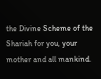the Divine Scheme of the Shariah for you, your mother and all mankind.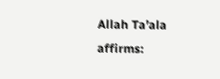Allah Ta’ala affirms: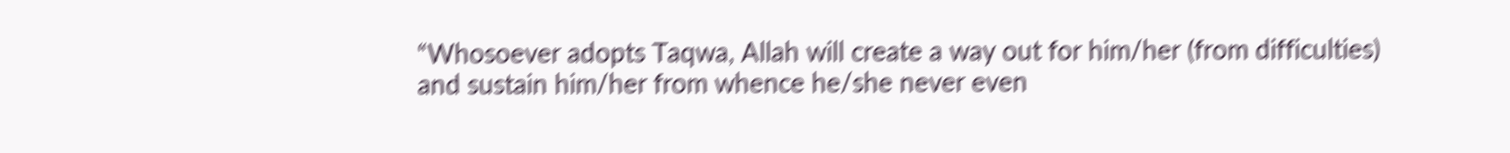“Whosoever adopts Taqwa, Allah will create a way out for him/her (from difficulties) and sustain him/her from whence he/she never even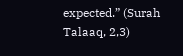expected.” (Surah Talaaq, 2,3)